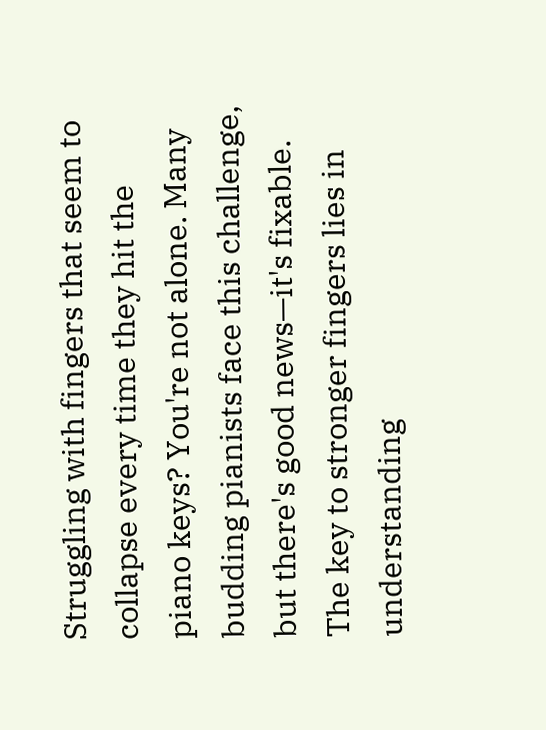Struggling with fingers that seem to collapse every time they hit the piano keys? You're not alone. Many budding pianists face this challenge, but there's good news—it's fixable. The key to stronger fingers lies in understanding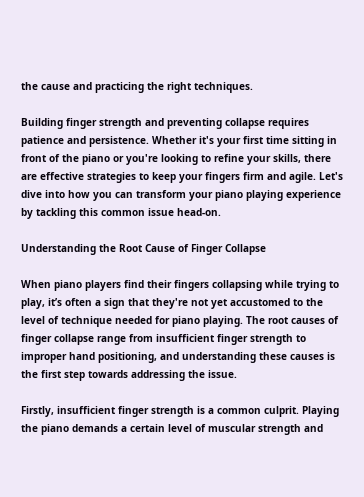the cause and practicing the right techniques.

Building finger strength and preventing collapse requires patience and persistence. Whether it's your first time sitting in front of the piano or you're looking to refine your skills, there are effective strategies to keep your fingers firm and agile. Let's dive into how you can transform your piano playing experience by tackling this common issue head-on.

Understanding the Root Cause of Finger Collapse

When piano players find their fingers collapsing while trying to play, it’s often a sign that they're not yet accustomed to the level of technique needed for piano playing. The root causes of finger collapse range from insufficient finger strength to improper hand positioning, and understanding these causes is the first step towards addressing the issue.

Firstly, insufficient finger strength is a common culprit. Playing the piano demands a certain level of muscular strength and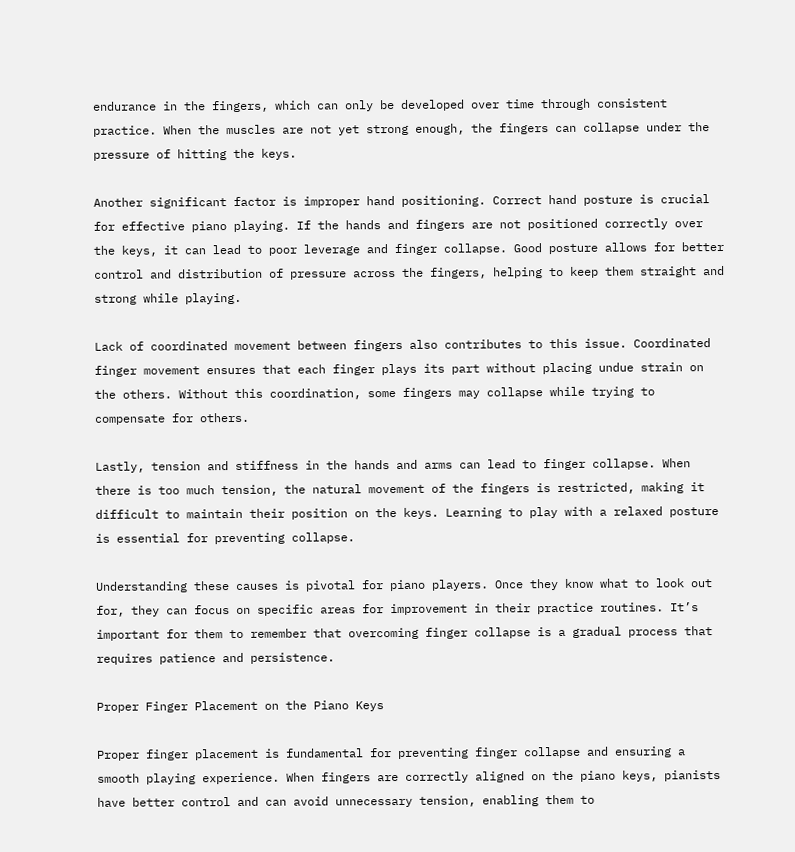endurance in the fingers, which can only be developed over time through consistent practice. When the muscles are not yet strong enough, the fingers can collapse under the pressure of hitting the keys.

Another significant factor is improper hand positioning. Correct hand posture is crucial for effective piano playing. If the hands and fingers are not positioned correctly over the keys, it can lead to poor leverage and finger collapse. Good posture allows for better control and distribution of pressure across the fingers, helping to keep them straight and strong while playing.

Lack of coordinated movement between fingers also contributes to this issue. Coordinated finger movement ensures that each finger plays its part without placing undue strain on the others. Without this coordination, some fingers may collapse while trying to compensate for others.

Lastly, tension and stiffness in the hands and arms can lead to finger collapse. When there is too much tension, the natural movement of the fingers is restricted, making it difficult to maintain their position on the keys. Learning to play with a relaxed posture is essential for preventing collapse.

Understanding these causes is pivotal for piano players. Once they know what to look out for, they can focus on specific areas for improvement in their practice routines. It’s important for them to remember that overcoming finger collapse is a gradual process that requires patience and persistence.

Proper Finger Placement on the Piano Keys

Proper finger placement is fundamental for preventing finger collapse and ensuring a smooth playing experience. When fingers are correctly aligned on the piano keys, pianists have better control and can avoid unnecessary tension, enabling them to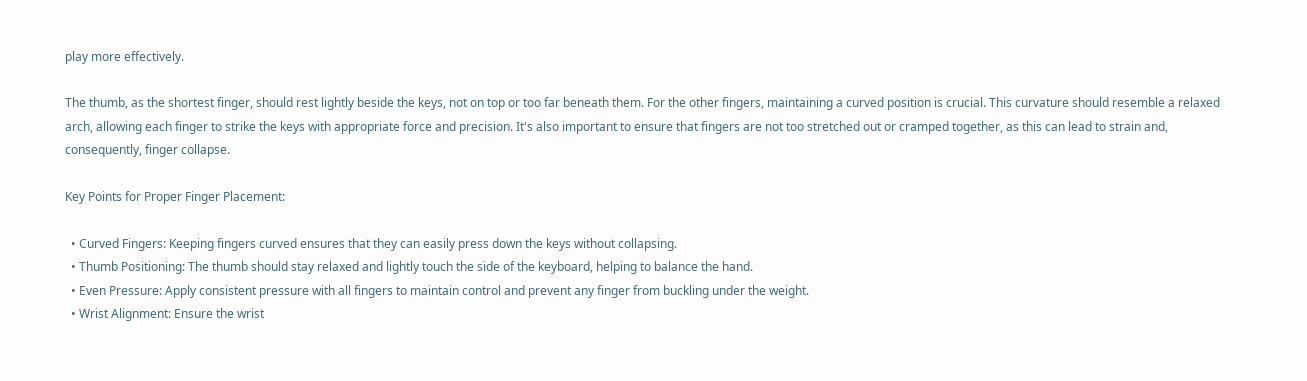play more effectively.

The thumb, as the shortest finger, should rest lightly beside the keys, not on top or too far beneath them. For the other fingers, maintaining a curved position is crucial. This curvature should resemble a relaxed arch, allowing each finger to strike the keys with appropriate force and precision. It's also important to ensure that fingers are not too stretched out or cramped together, as this can lead to strain and, consequently, finger collapse.

Key Points for Proper Finger Placement:

  • Curved Fingers: Keeping fingers curved ensures that they can easily press down the keys without collapsing.
  • Thumb Positioning: The thumb should stay relaxed and lightly touch the side of the keyboard, helping to balance the hand.
  • Even Pressure: Apply consistent pressure with all fingers to maintain control and prevent any finger from buckling under the weight.
  • Wrist Alignment: Ensure the wrist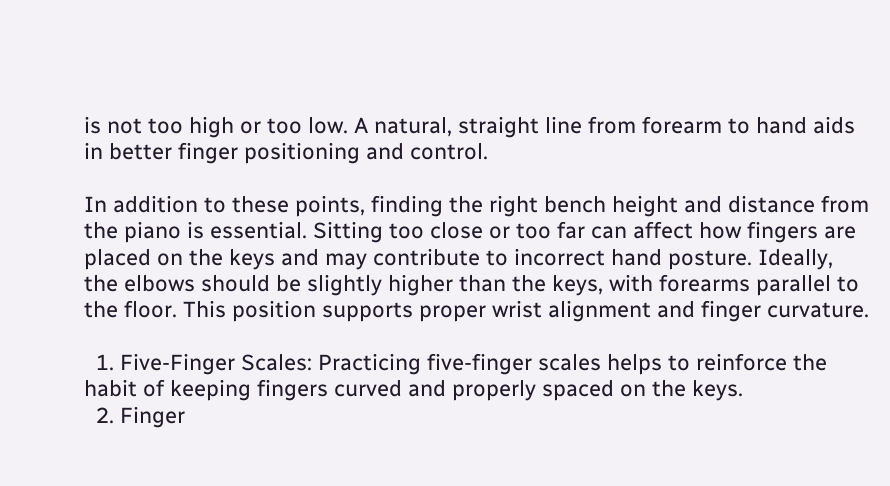is not too high or too low. A natural, straight line from forearm to hand aids in better finger positioning and control.

In addition to these points, finding the right bench height and distance from the piano is essential. Sitting too close or too far can affect how fingers are placed on the keys and may contribute to incorrect hand posture. Ideally, the elbows should be slightly higher than the keys, with forearms parallel to the floor. This position supports proper wrist alignment and finger curvature.

  1. Five-Finger Scales: Practicing five-finger scales helps to reinforce the habit of keeping fingers curved and properly spaced on the keys.
  2. Finger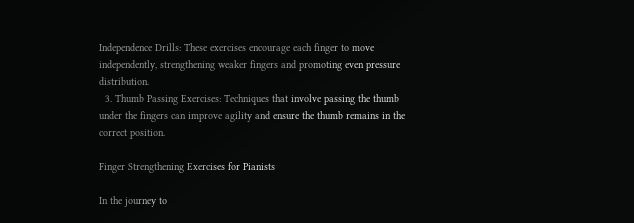Independence Drills: These exercises encourage each finger to move independently, strengthening weaker fingers and promoting even pressure distribution.
  3. Thumb Passing Exercises: Techniques that involve passing the thumb under the fingers can improve agility and ensure the thumb remains in the correct position.

Finger Strengthening Exercises for Pianists

In the journey to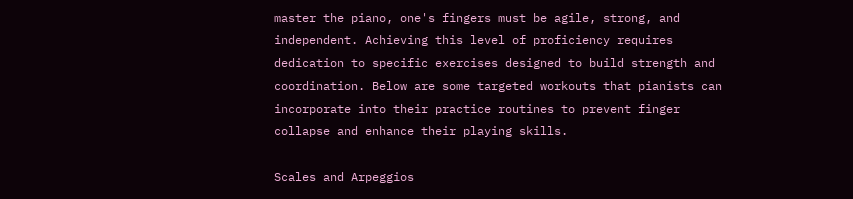master the piano, one's fingers must be agile, strong, and independent. Achieving this level of proficiency requires dedication to specific exercises designed to build strength and coordination. Below are some targeted workouts that pianists can incorporate into their practice routines to prevent finger collapse and enhance their playing skills.

Scales and Arpeggios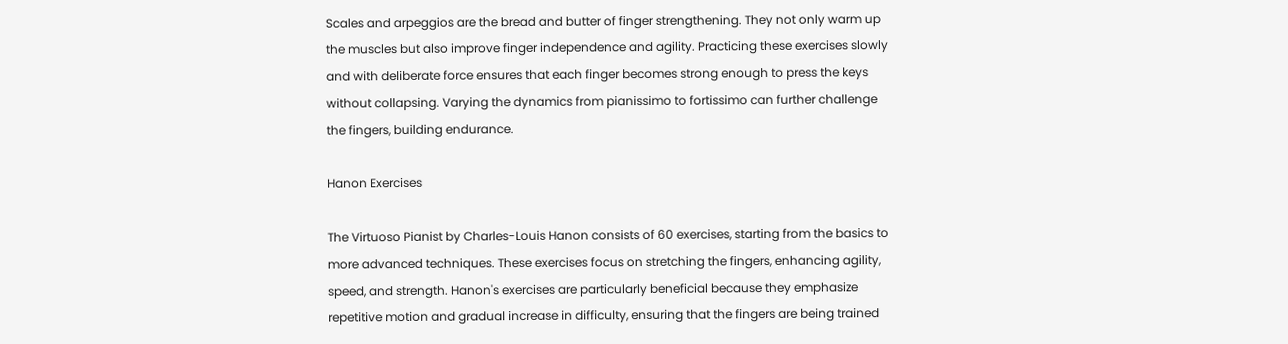Scales and arpeggios are the bread and butter of finger strengthening. They not only warm up the muscles but also improve finger independence and agility. Practicing these exercises slowly and with deliberate force ensures that each finger becomes strong enough to press the keys without collapsing. Varying the dynamics from pianissimo to fortissimo can further challenge the fingers, building endurance.

Hanon Exercises

The Virtuoso Pianist by Charles-Louis Hanon consists of 60 exercises, starting from the basics to more advanced techniques. These exercises focus on stretching the fingers, enhancing agility, speed, and strength. Hanon's exercises are particularly beneficial because they emphasize repetitive motion and gradual increase in difficulty, ensuring that the fingers are being trained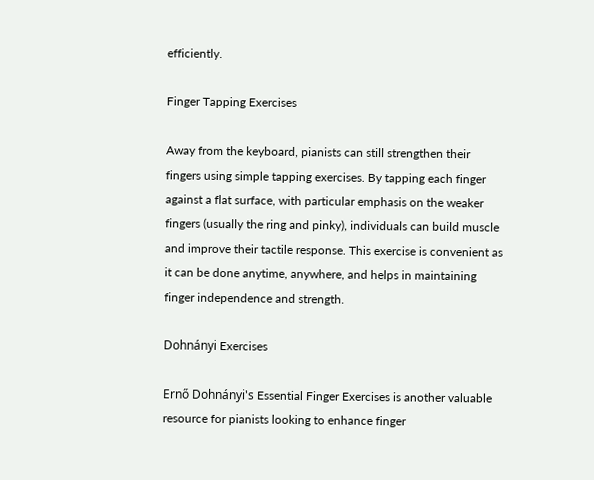efficiently.

Finger Tapping Exercises

Away from the keyboard, pianists can still strengthen their fingers using simple tapping exercises. By tapping each finger against a flat surface, with particular emphasis on the weaker fingers (usually the ring and pinky), individuals can build muscle and improve their tactile response. This exercise is convenient as it can be done anytime, anywhere, and helps in maintaining finger independence and strength.

Dohnányi Exercises

Ernő Dohnányi's Essential Finger Exercises is another valuable resource for pianists looking to enhance finger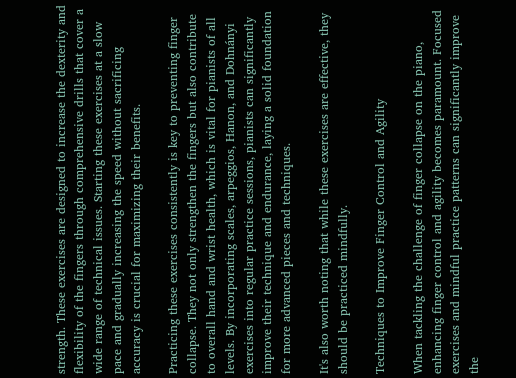strength. These exercises are designed to increase the dexterity and flexibility of the fingers through comprehensive drills that cover a wide range of technical issues. Starting these exercises at a slow pace and gradually increasing the speed without sacrificing accuracy is crucial for maximizing their benefits.

Practicing these exercises consistently is key to preventing finger collapse. They not only strengthen the fingers but also contribute to overall hand and wrist health, which is vital for pianists of all levels. By incorporating scales, arpeggios, Hanon, and Dohnányi exercises into regular practice sessions, pianists can significantly improve their technique and endurance, laying a solid foundation for more advanced pieces and techniques.

It's also worth noting that while these exercises are effective, they should be practiced mindfully.

Techniques to Improve Finger Control and Agility

When tackling the challenge of finger collapse on the piano, enhancing finger control and agility becomes paramount. Focused exercises and mindful practice patterns can significantly improve the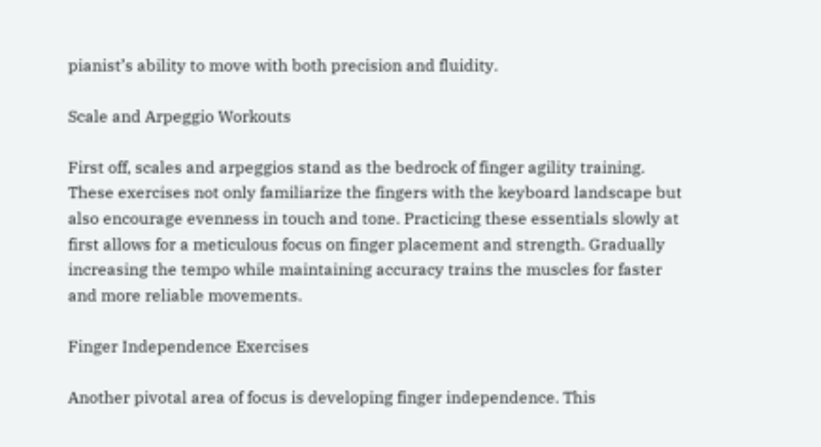pianist’s ability to move with both precision and fluidity.

Scale and Arpeggio Workouts

First off, scales and arpeggios stand as the bedrock of finger agility training. These exercises not only familiarize the fingers with the keyboard landscape but also encourage evenness in touch and tone. Practicing these essentials slowly at first allows for a meticulous focus on finger placement and strength. Gradually increasing the tempo while maintaining accuracy trains the muscles for faster and more reliable movements.

Finger Independence Exercises

Another pivotal area of focus is developing finger independence. This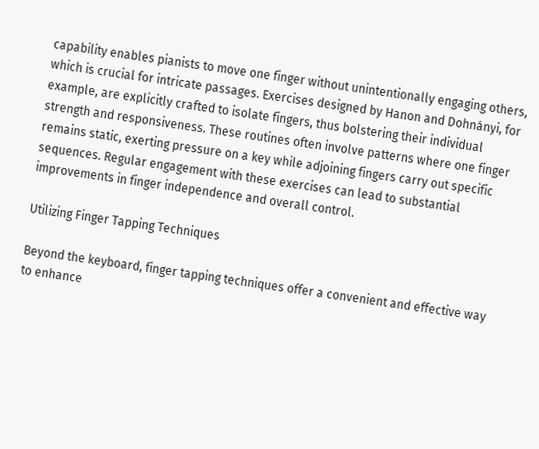capability enables pianists to move one finger without unintentionally engaging others, which is crucial for intricate passages. Exercises designed by Hanon and Dohnányi, for example, are explicitly crafted to isolate fingers, thus bolstering their individual strength and responsiveness. These routines often involve patterns where one finger remains static, exerting pressure on a key while adjoining fingers carry out specific sequences. Regular engagement with these exercises can lead to substantial improvements in finger independence and overall control.

Utilizing Finger Tapping Techniques

Beyond the keyboard, finger tapping techniques offer a convenient and effective way to enhance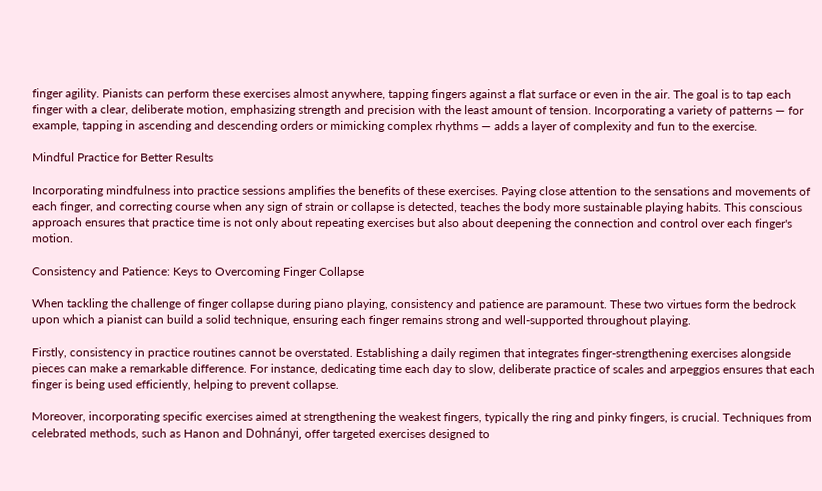finger agility. Pianists can perform these exercises almost anywhere, tapping fingers against a flat surface or even in the air. The goal is to tap each finger with a clear, deliberate motion, emphasizing strength and precision with the least amount of tension. Incorporating a variety of patterns — for example, tapping in ascending and descending orders or mimicking complex rhythms — adds a layer of complexity and fun to the exercise.

Mindful Practice for Better Results

Incorporating mindfulness into practice sessions amplifies the benefits of these exercises. Paying close attention to the sensations and movements of each finger, and correcting course when any sign of strain or collapse is detected, teaches the body more sustainable playing habits. This conscious approach ensures that practice time is not only about repeating exercises but also about deepening the connection and control over each finger's motion.

Consistency and Patience: Keys to Overcoming Finger Collapse

When tackling the challenge of finger collapse during piano playing, consistency and patience are paramount. These two virtues form the bedrock upon which a pianist can build a solid technique, ensuring each finger remains strong and well-supported throughout playing.

Firstly, consistency in practice routines cannot be overstated. Establishing a daily regimen that integrates finger-strengthening exercises alongside pieces can make a remarkable difference. For instance, dedicating time each day to slow, deliberate practice of scales and arpeggios ensures that each finger is being used efficiently, helping to prevent collapse.

Moreover, incorporating specific exercises aimed at strengthening the weakest fingers, typically the ring and pinky fingers, is crucial. Techniques from celebrated methods, such as Hanon and Dohnányi, offer targeted exercises designed to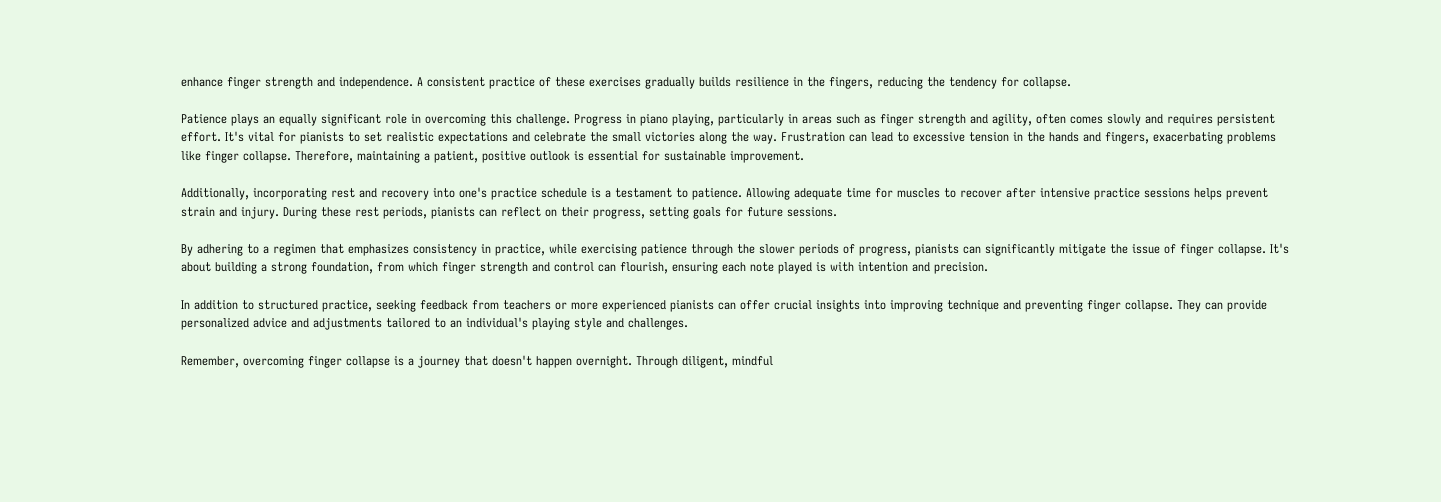enhance finger strength and independence. A consistent practice of these exercises gradually builds resilience in the fingers, reducing the tendency for collapse.

Patience plays an equally significant role in overcoming this challenge. Progress in piano playing, particularly in areas such as finger strength and agility, often comes slowly and requires persistent effort. It's vital for pianists to set realistic expectations and celebrate the small victories along the way. Frustration can lead to excessive tension in the hands and fingers, exacerbating problems like finger collapse. Therefore, maintaining a patient, positive outlook is essential for sustainable improvement.

Additionally, incorporating rest and recovery into one's practice schedule is a testament to patience. Allowing adequate time for muscles to recover after intensive practice sessions helps prevent strain and injury. During these rest periods, pianists can reflect on their progress, setting goals for future sessions.

By adhering to a regimen that emphasizes consistency in practice, while exercising patience through the slower periods of progress, pianists can significantly mitigate the issue of finger collapse. It's about building a strong foundation, from which finger strength and control can flourish, ensuring each note played is with intention and precision.

In addition to structured practice, seeking feedback from teachers or more experienced pianists can offer crucial insights into improving technique and preventing finger collapse. They can provide personalized advice and adjustments tailored to an individual's playing style and challenges.

Remember, overcoming finger collapse is a journey that doesn't happen overnight. Through diligent, mindful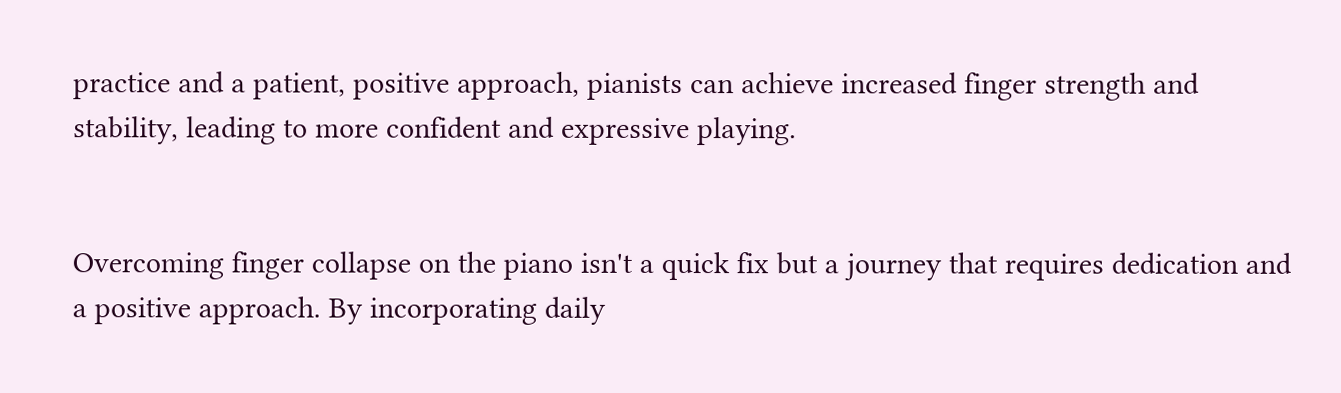practice and a patient, positive approach, pianists can achieve increased finger strength and stability, leading to more confident and expressive playing.


Overcoming finger collapse on the piano isn't a quick fix but a journey that requires dedication and a positive approach. By incorporating daily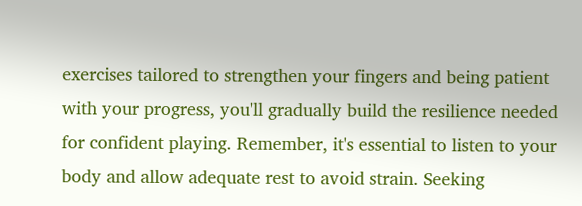exercises tailored to strengthen your fingers and being patient with your progress, you'll gradually build the resilience needed for confident playing. Remember, it's essential to listen to your body and allow adequate rest to avoid strain. Seeking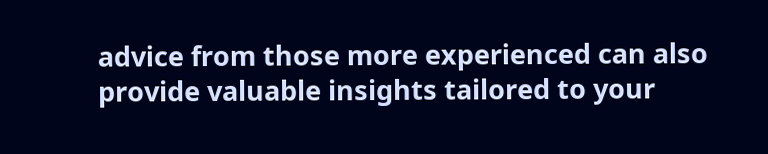advice from those more experienced can also provide valuable insights tailored to your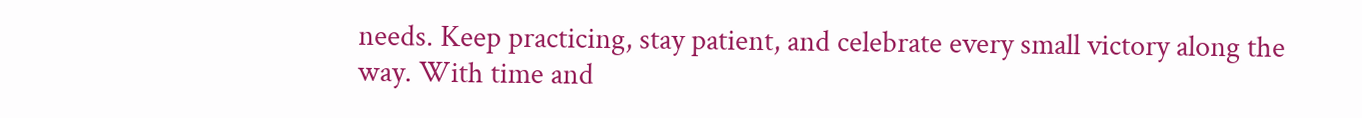needs. Keep practicing, stay patient, and celebrate every small victory along the way. With time and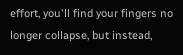effort, you'll find your fingers no longer collapse, but instead,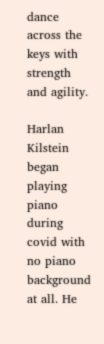dance across the keys with strength and agility.

Harlan Kilstein began playing piano during covid with no piano background at all. He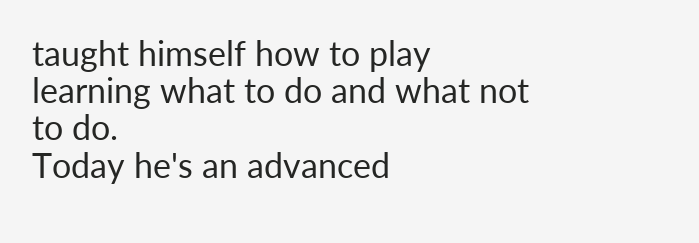taught himself how to play learning what to do and what not to do.
Today he's an advanced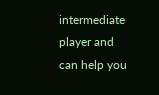intermediate player and can help you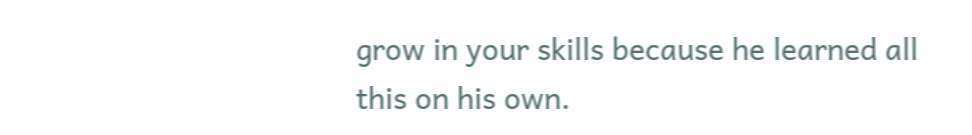grow in your skills because he learned all this on his own.